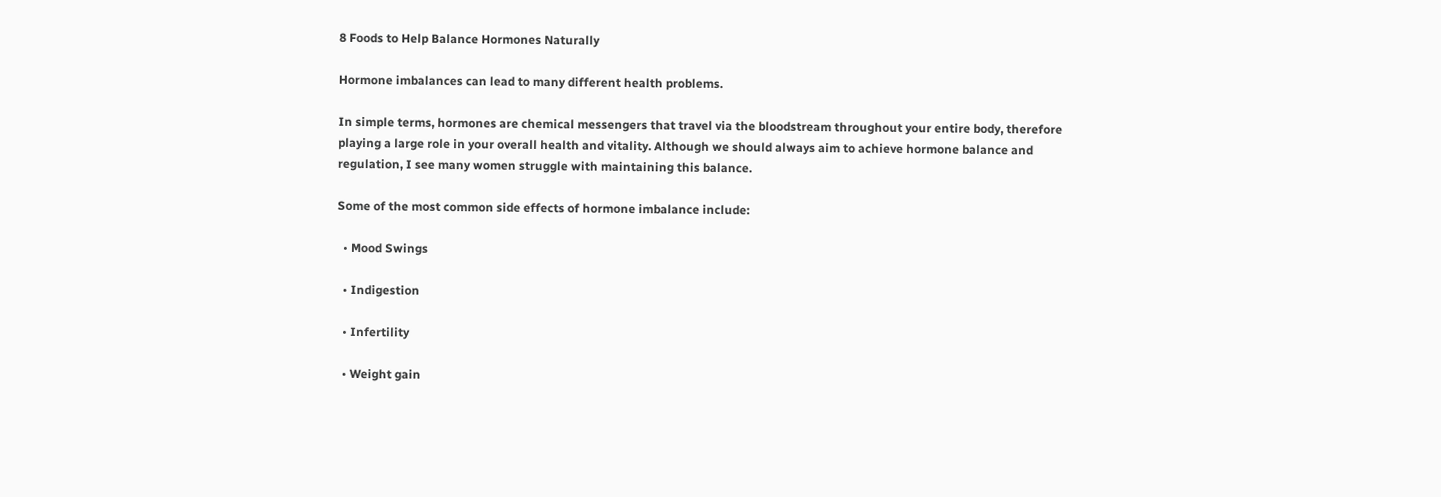8 Foods to Help Balance Hormones Naturally

Hormone imbalances can lead to many different health problems.

In simple terms, hormones are chemical messengers that travel via the bloodstream throughout your entire body, therefore playing a large role in your overall health and vitality. Although we should always aim to achieve hormone balance and regulation, I see many women struggle with maintaining this balance.

Some of the most common side effects of hormone imbalance include:

  • Mood Swings

  • Indigestion

  • Infertility

  • Weight gain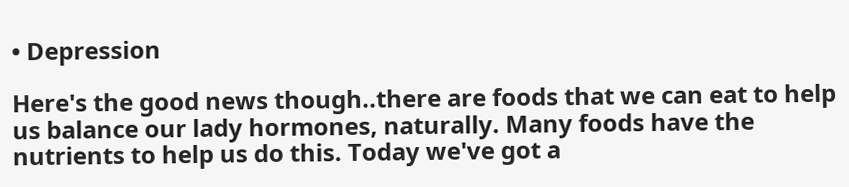• Depression

Here's the good news though..there are foods that we can eat to help us balance our lady hormones, naturally. Many foods have the nutrients to help us do this. Today we've got a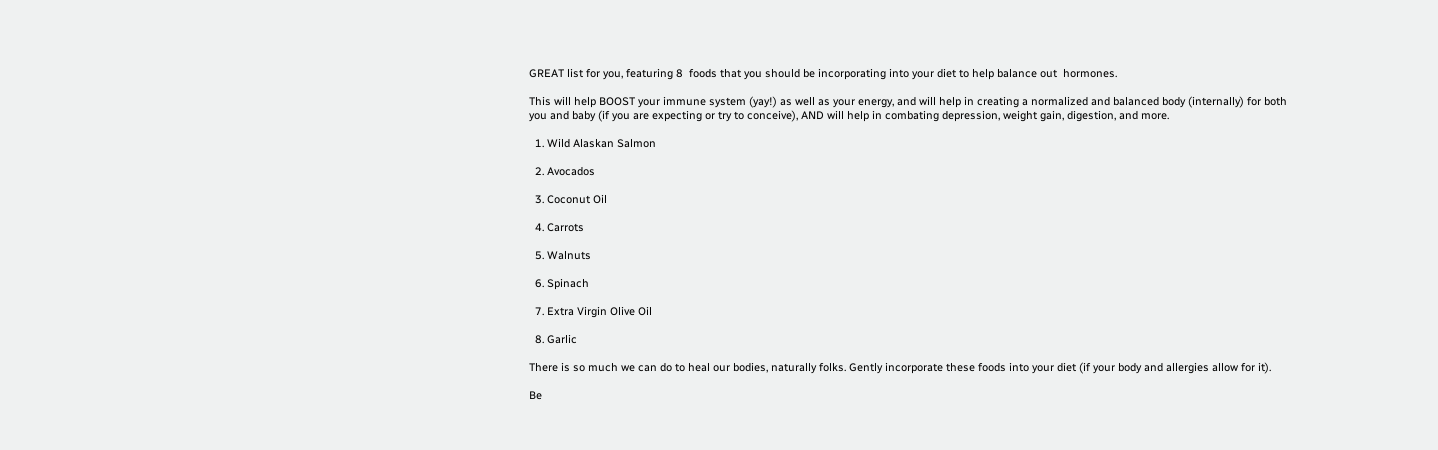GREAT list for you, featuring 8  foods that you should be incorporating into your diet to help balance out  hormones.

This will help BOOST your immune system (yay!) as well as your energy, and will help in creating a normalized and balanced body (internally) for both you and baby (if you are expecting or try to conceive), AND will help in combating depression, weight gain, digestion, and more.

  1. Wild Alaskan Salmon

  2. Avocados

  3. Coconut Oil

  4. Carrots

  5. Walnuts

  6. Spinach

  7. Extra Virgin Olive Oil

  8. Garlic

There is so much we can do to heal our bodies, naturally folks. Gently incorporate these foods into your diet (if your body and allergies allow for it).

Be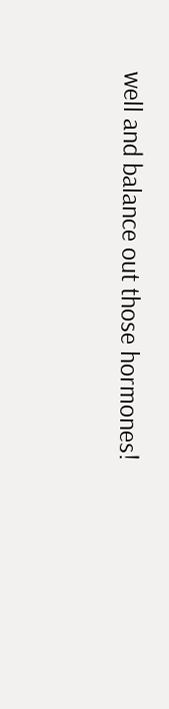well and balance out those hormones!